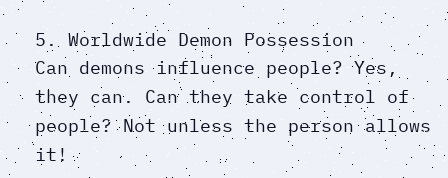5. Worldwide Demon Possession
Can demons influence people? Yes, they can. Can they take control of people? Not unless the person allows it!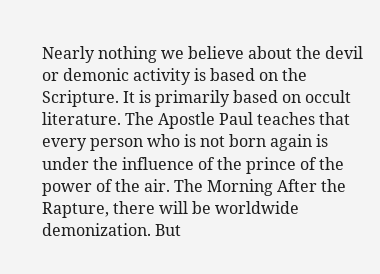Nearly nothing we believe about the devil or demonic activity is based on the Scripture. It is primarily based on occult literature. The Apostle Paul teaches that every person who is not born again is under the influence of the prince of the power of the air. The Morning After the Rapture, there will be worldwide demonization. But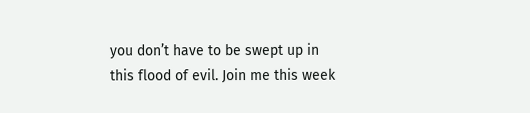you don’t have to be swept up in this flood of evil. Join me this week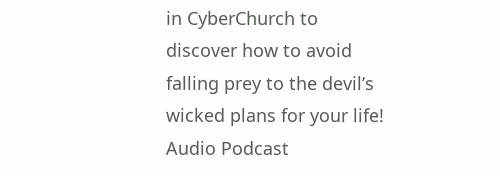in CyberChurch to discover how to avoid falling prey to the devil’s wicked plans for your life!
Audio Podcast